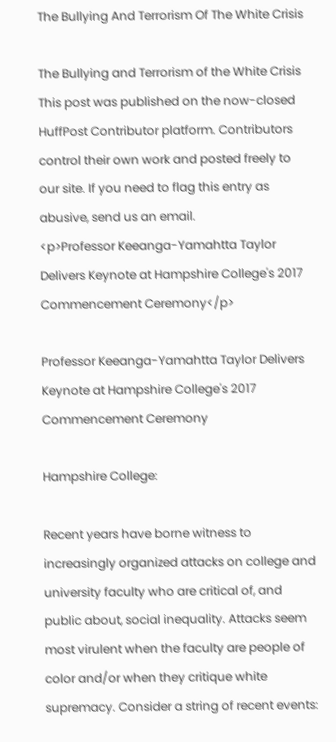The Bullying And Terrorism Of The White Crisis

The Bullying and Terrorism of the White Crisis
This post was published on the now-closed HuffPost Contributor platform. Contributors control their own work and posted freely to our site. If you need to flag this entry as abusive, send us an email.
<p>Professor Keeanga-Yamahtta Taylor Delivers Keynote at Hampshire College's 2017 Commencement Ceremony</p>

Professor Keeanga-Yamahtta Taylor Delivers Keynote at Hampshire College's 2017 Commencement Ceremony

Hampshire College:

Recent years have borne witness to increasingly organized attacks on college and university faculty who are critical of, and public about, social inequality. Attacks seem most virulent when the faculty are people of color and/or when they critique white supremacy. Consider a string of recent events: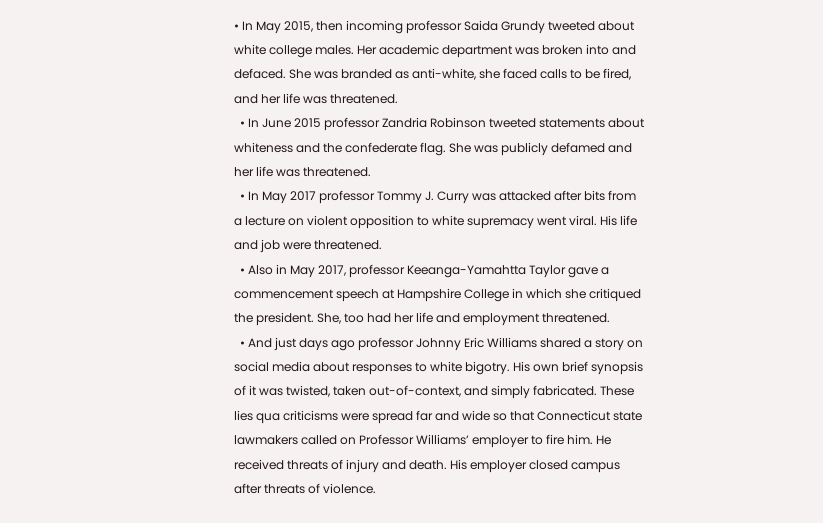• In May 2015, then incoming professor Saida Grundy tweeted about white college males. Her academic department was broken into and defaced. She was branded as anti-white, she faced calls to be fired, and her life was threatened.
  • In June 2015 professor Zandria Robinson tweeted statements about whiteness and the confederate flag. She was publicly defamed and her life was threatened.
  • In May 2017 professor Tommy J. Curry was attacked after bits from a lecture on violent opposition to white supremacy went viral. His life and job were threatened.
  • Also in May 2017, professor Keeanga-Yamahtta Taylor gave a commencement speech at Hampshire College in which she critiqued the president. She, too had her life and employment threatened.
  • And just days ago professor Johnny Eric Williams shared a story on social media about responses to white bigotry. His own brief synopsis of it was twisted, taken out-of-context, and simply fabricated. These lies qua criticisms were spread far and wide so that Connecticut state lawmakers called on Professor Williams’ employer to fire him. He received threats of injury and death. His employer closed campus after threats of violence.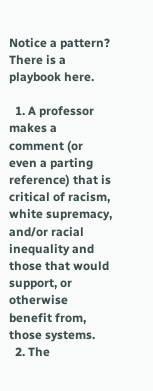Notice a pattern? There is a playbook here.

  1. A professor makes a comment (or even a parting reference) that is critical of racism, white supremacy, and/or racial inequality and those that would support, or otherwise benefit from, those systems.
  2. The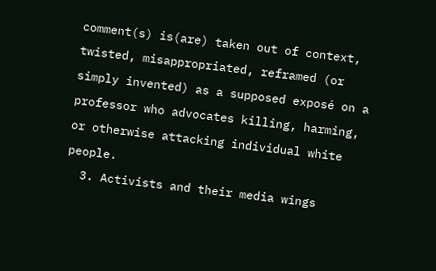comment(s) is(are) taken out of context, twisted, misappropriated, reframed (or simply invented) as a supposed exposé on a professor who advocates killing, harming, or otherwise attacking individual white people.
  3. Activists and their media wings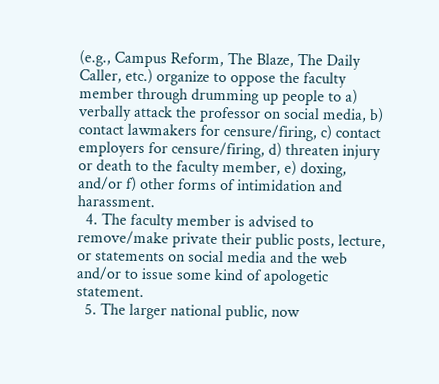(e.g., Campus Reform, The Blaze, The Daily Caller, etc.) organize to oppose the faculty member through drumming up people to a) verbally attack the professor on social media, b) contact lawmakers for censure/firing, c) contact employers for censure/firing, d) threaten injury or death to the faculty member, e) doxing, and/or f) other forms of intimidation and harassment.
  4. The faculty member is advised to remove/make private their public posts, lecture, or statements on social media and the web and/or to issue some kind of apologetic statement.
  5. The larger national public, now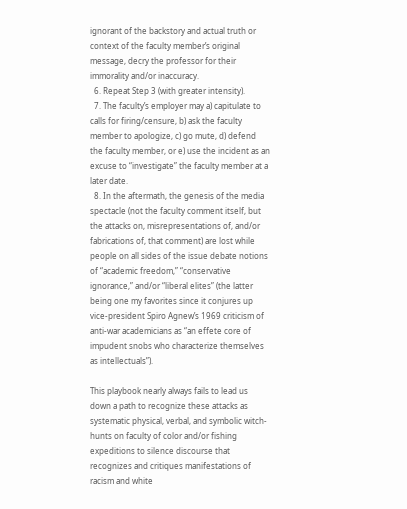ignorant of the backstory and actual truth or context of the faculty member’s original message, decry the professor for their immorality and/or inaccuracy.
  6. Repeat Step 3 (with greater intensity).
  7. The faculty’s employer may a) capitulate to calls for firing/censure, b) ask the faculty member to apologize, c) go mute, d) defend the faculty member, or e) use the incident as an excuse to “investigate” the faculty member at a later date.
  8. In the aftermath, the genesis of the media spectacle (not the faculty comment itself, but the attacks on, misrepresentations of, and/or fabrications of, that comment) are lost while people on all sides of the issue debate notions of “academic freedom,” “conservative ignorance,” and/or “liberal elites” (the latter being one my favorites since it conjures up vice-president Spiro Agnew’s 1969 criticism of anti-war academicians as “an effete core of impudent snobs who characterize themselves as intellectuals”).

This playbook nearly always fails to lead us down a path to recognize these attacks as systematic physical, verbal, and symbolic witch-hunts on faculty of color and/or fishing expeditions to silence discourse that recognizes and critiques manifestations of racism and white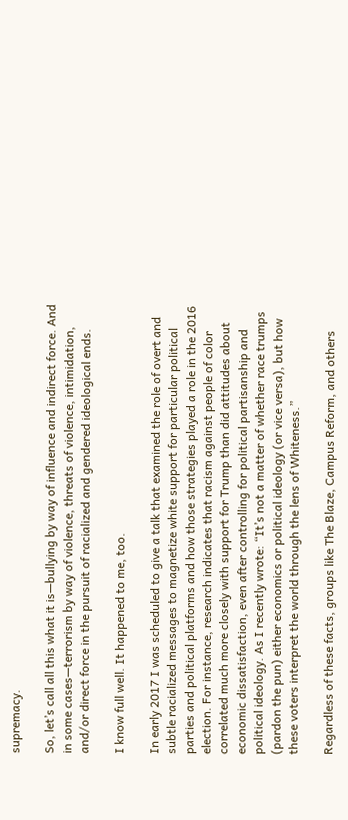supremacy.

So, let’s call all this what it is—bullying by way of influence and indirect force. And in some cases—terrorism by way of violence, threats of violence, intimidation, and/or direct force in the pursuit of racialized and gendered ideological ends.

I know full well. It happened to me, too.

In early 2017 I was scheduled to give a talk that examined the role of overt and subtle racialized messages to magnetize white support for particular political parties and political platforms and how those strategies played a role in the 2016 election. For instance, research indicates that racism against people of color correlated much more closely with support for Trump than did attitudes about economic dissatisfaction, even after controlling for political partisanship and political ideology. As I recently wrote: “It’s not a matter of whether race trumps (pardon the pun) either economics or political ideology (or vice versa), but how these voters interpret the world through the lens of Whiteness.”

Regardless of these facts, groups like The Blaze, Campus Reform, and others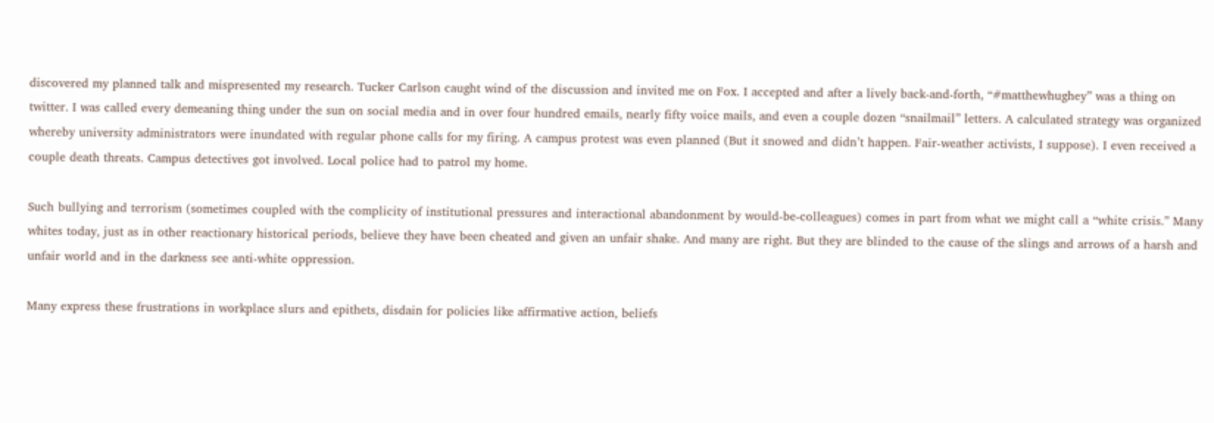discovered my planned talk and mispresented my research. Tucker Carlson caught wind of the discussion and invited me on Fox. I accepted and after a lively back-and-forth, “#matthewhughey” was a thing on twitter. I was called every demeaning thing under the sun on social media and in over four hundred emails, nearly fifty voice mails, and even a couple dozen “snailmail” letters. A calculated strategy was organized whereby university administrators were inundated with regular phone calls for my firing. A campus protest was even planned (But it snowed and didn’t happen. Fair-weather activists, I suppose). I even received a couple death threats. Campus detectives got involved. Local police had to patrol my home.

Such bullying and terrorism (sometimes coupled with the complicity of institutional pressures and interactional abandonment by would-be-colleagues) comes in part from what we might call a “white crisis.” Many whites today, just as in other reactionary historical periods, believe they have been cheated and given an unfair shake. And many are right. But they are blinded to the cause of the slings and arrows of a harsh and unfair world and in the darkness see anti-white oppression.

Many express these frustrations in workplace slurs and epithets, disdain for policies like affirmative action, beliefs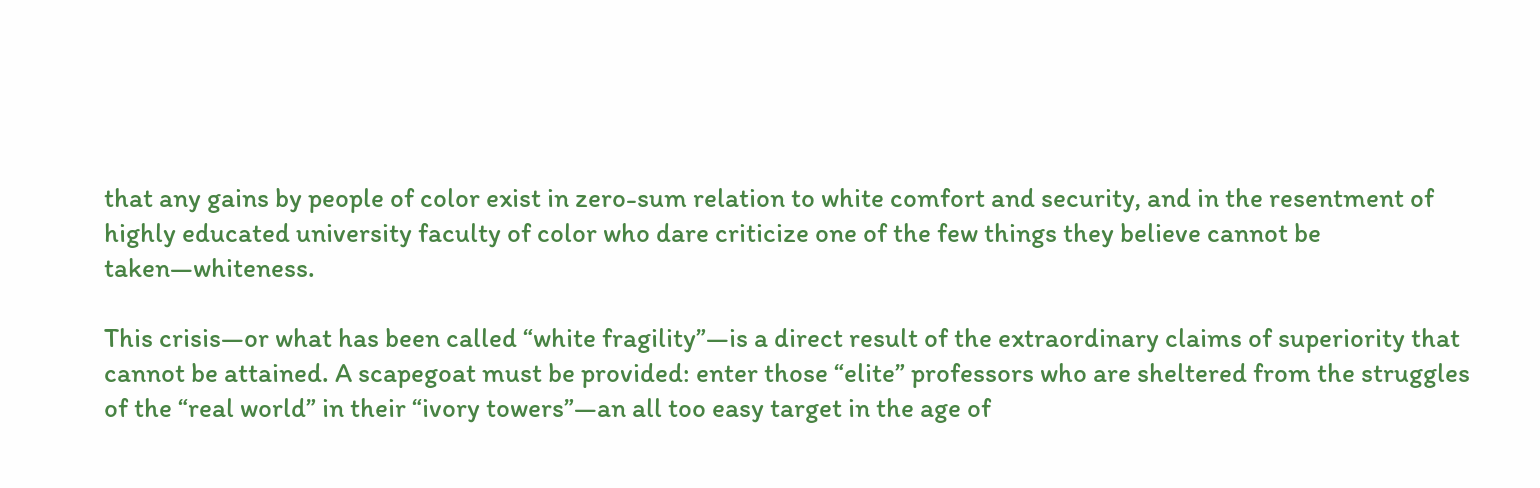that any gains by people of color exist in zero-sum relation to white comfort and security, and in the resentment of highly educated university faculty of color who dare criticize one of the few things they believe cannot be taken—whiteness.

This crisis—or what has been called “white fragility”—is a direct result of the extraordinary claims of superiority that cannot be attained. A scapegoat must be provided: enter those “elite” professors who are sheltered from the struggles of the “real world” in their “ivory towers”—an all too easy target in the age of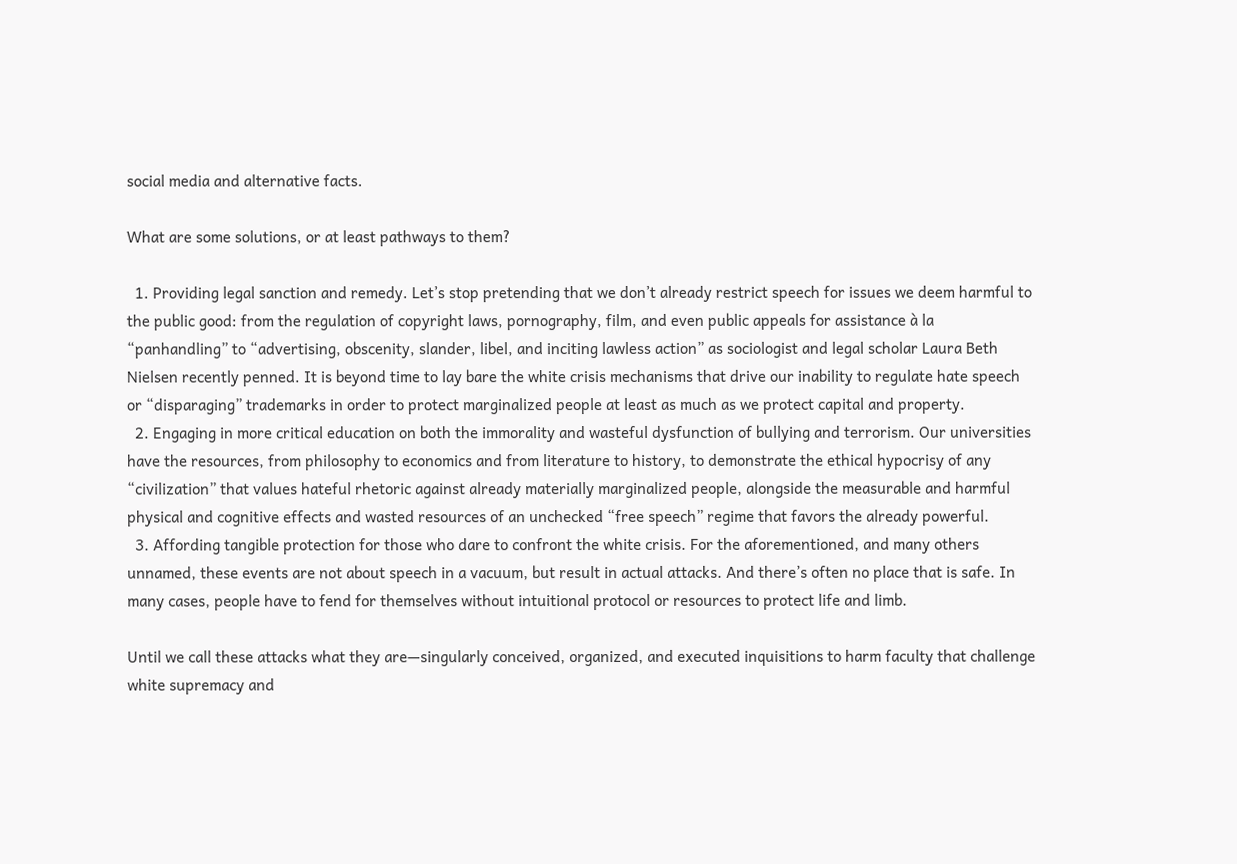social media and alternative facts.

What are some solutions, or at least pathways to them?

  1. Providing legal sanction and remedy. Let’s stop pretending that we don’t already restrict speech for issues we deem harmful to the public good: from the regulation of copyright laws, pornography, film, and even public appeals for assistance à la “panhandling” to “advertising, obscenity, slander, libel, and inciting lawless action” as sociologist and legal scholar Laura Beth Nielsen recently penned. It is beyond time to lay bare the white crisis mechanisms that drive our inability to regulate hate speech or “disparaging” trademarks in order to protect marginalized people at least as much as we protect capital and property.
  2. Engaging in more critical education on both the immorality and wasteful dysfunction of bullying and terrorism. Our universities have the resources, from philosophy to economics and from literature to history, to demonstrate the ethical hypocrisy of any “civilization” that values hateful rhetoric against already materially marginalized people, alongside the measurable and harmful physical and cognitive effects and wasted resources of an unchecked “free speech” regime that favors the already powerful.
  3. Affording tangible protection for those who dare to confront the white crisis. For the aforementioned, and many others unnamed, these events are not about speech in a vacuum, but result in actual attacks. And there’s often no place that is safe. In many cases, people have to fend for themselves without intuitional protocol or resources to protect life and limb.

Until we call these attacks what they are—singularly conceived, organized, and executed inquisitions to harm faculty that challenge white supremacy and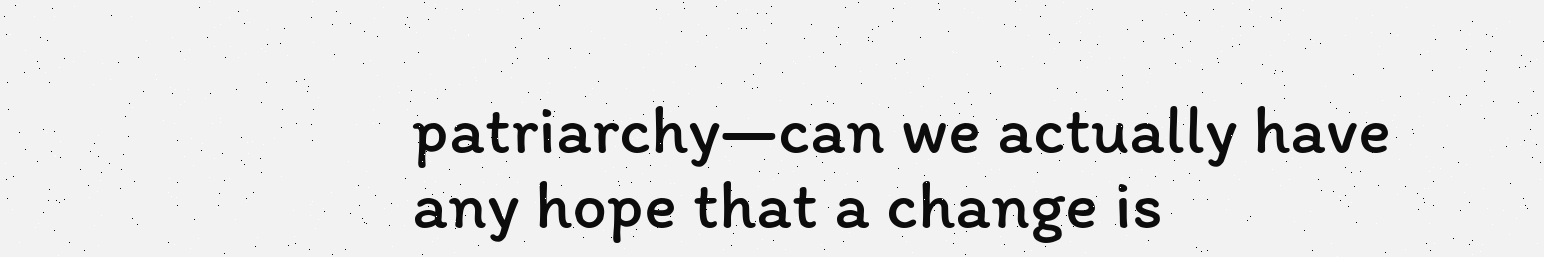patriarchy—can we actually have any hope that a change is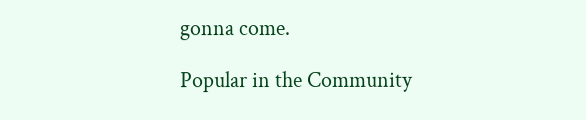gonna come.

Popular in the Community